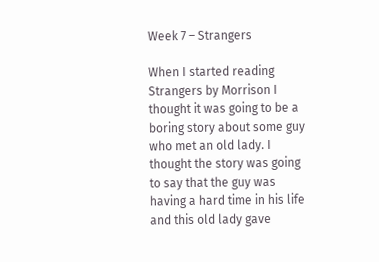Week 7 – Strangers

When I started reading Strangers by Morrison I thought it was going to be a boring story about some guy who met an old lady. I thought the story was going to say that the guy was having a hard time in his life and this old lady gave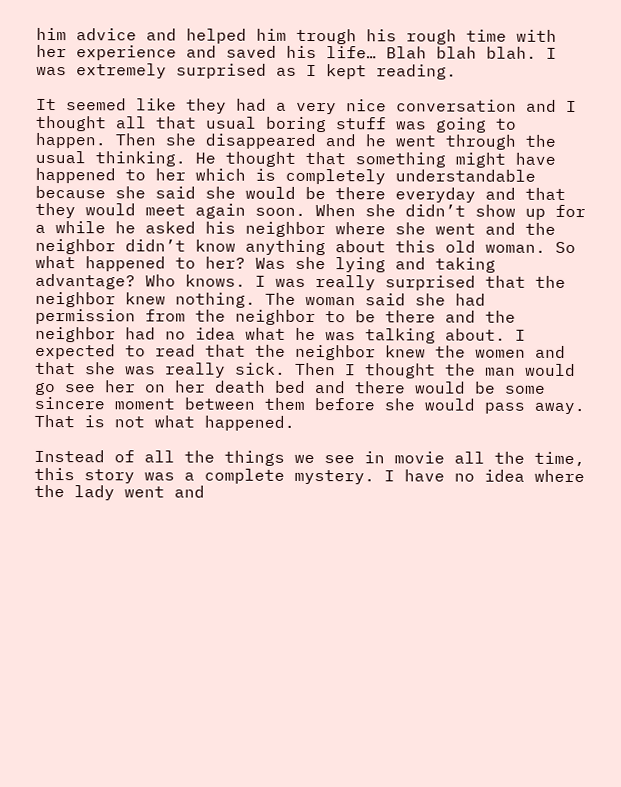him advice and helped him trough his rough time with her experience and saved his life… Blah blah blah. I was extremely surprised as I kept reading.

It seemed like they had a very nice conversation and I thought all that usual boring stuff was going to happen. Then she disappeared and he went through the usual thinking. He thought that something might have happened to her which is completely understandable because she said she would be there everyday and that they would meet again soon. When she didn’t show up for a while he asked his neighbor where she went and the neighbor didn’t know anything about this old woman. So what happened to her? Was she lying and taking advantage? Who knows. I was really surprised that the neighbor knew nothing. The woman said she had permission from the neighbor to be there and the neighbor had no idea what he was talking about. I expected to read that the neighbor knew the women and that she was really sick. Then I thought the man would go see her on her death bed and there would be some sincere moment between them before she would pass away. That is not what happened.

Instead of all the things we see in movie all the time, this story was a complete mystery. I have no idea where the lady went and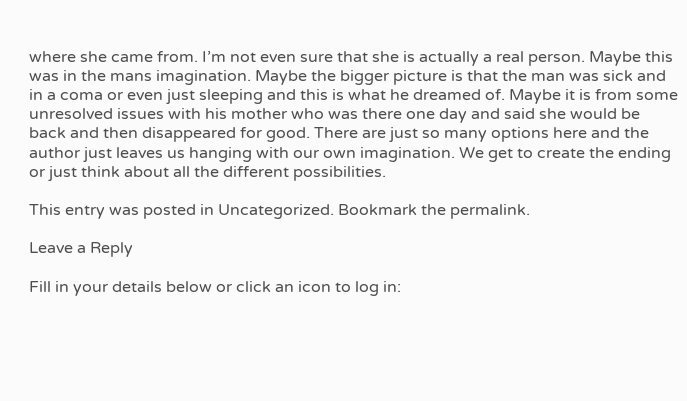where she came from. I’m not even sure that she is actually a real person. Maybe this was in the mans imagination. Maybe the bigger picture is that the man was sick and in a coma or even just sleeping and this is what he dreamed of. Maybe it is from some unresolved issues with his mother who was there one day and said she would be back and then disappeared for good. There are just so many options here and the author just leaves us hanging with our own imagination. We get to create the ending or just think about all the different possibilities.

This entry was posted in Uncategorized. Bookmark the permalink.

Leave a Reply

Fill in your details below or click an icon to log in: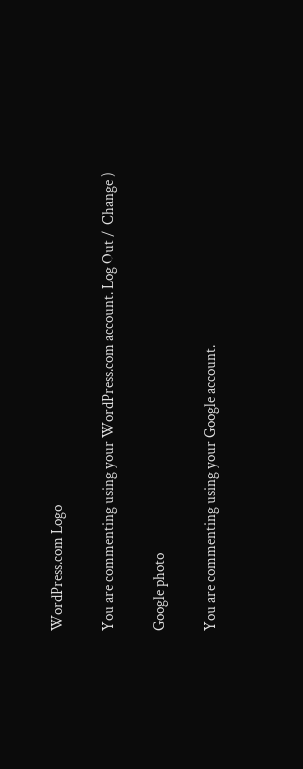WordPress.com Logo

You are commenting using your WordPress.com account. Log Out /  Change )

Google photo

You are commenting using your Google account.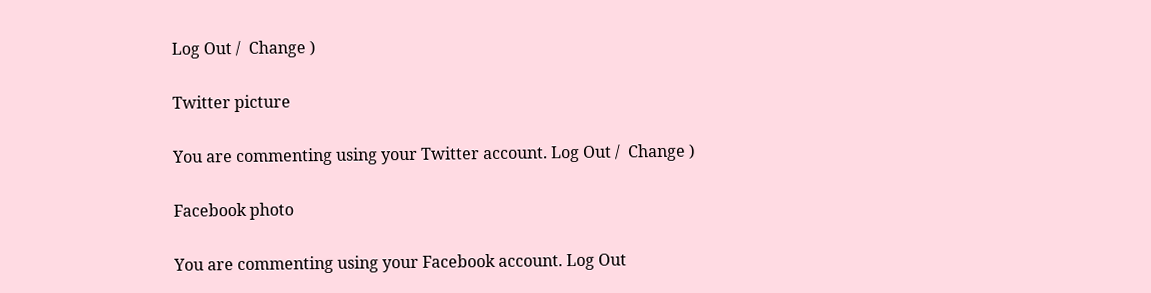Log Out /  Change )

Twitter picture

You are commenting using your Twitter account. Log Out /  Change )

Facebook photo

You are commenting using your Facebook account. Log Out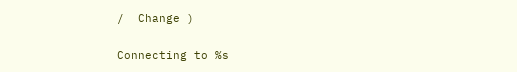/  Change )

Connecting to %s